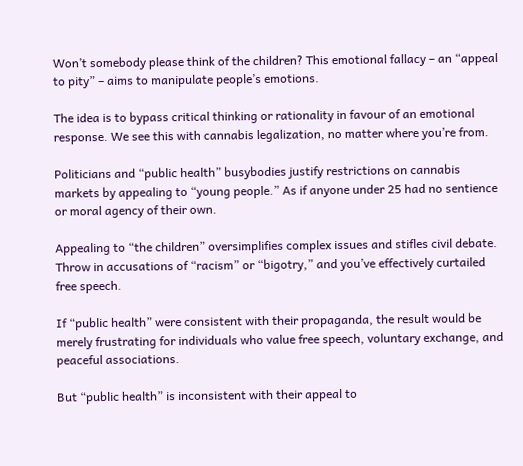Won’t somebody please think of the children? This emotional fallacy – an “appeal to pity” – aims to manipulate people’s emotions.

The idea is to bypass critical thinking or rationality in favour of an emotional response. We see this with cannabis legalization, no matter where you’re from.

Politicians and “public health” busybodies justify restrictions on cannabis markets by appealing to “young people.” As if anyone under 25 had no sentience or moral agency of their own.

Appealing to “the children” oversimplifies complex issues and stifles civil debate. Throw in accusations of “racism” or “bigotry,” and you’ve effectively curtailed free speech.

If “public health” were consistent with their propaganda, the result would be merely frustrating for individuals who value free speech, voluntary exchange, and peaceful associations.

But “public health” is inconsistent with their appeal to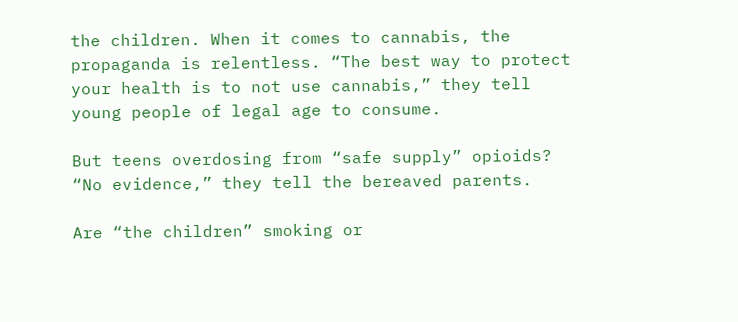the children. When it comes to cannabis, the propaganda is relentless. “The best way to protect your health is to not use cannabis,” they tell young people of legal age to consume.

But teens overdosing from “safe supply” opioids? “No evidence,” they tell the bereaved parents.

Are “the children” smoking or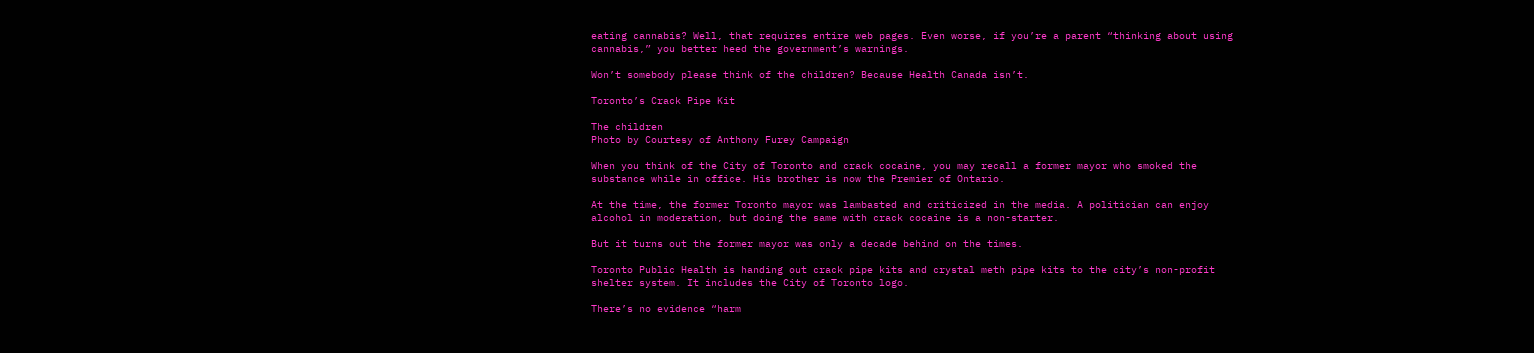eating cannabis? Well, that requires entire web pages. Even worse, if you’re a parent “thinking about using cannabis,” you better heed the government’s warnings.

Won’t somebody please think of the children? Because Health Canada isn’t.

Toronto’s Crack Pipe Kit

The children
Photo by Courtesy of Anthony Furey Campaign

When you think of the City of Toronto and crack cocaine, you may recall a former mayor who smoked the substance while in office. His brother is now the Premier of Ontario.

At the time, the former Toronto mayor was lambasted and criticized in the media. A politician can enjoy alcohol in moderation, but doing the same with crack cocaine is a non-starter.

But it turns out the former mayor was only a decade behind on the times.

Toronto Public Health is handing out crack pipe kits and crystal meth pipe kits to the city’s non-profit shelter system. It includes the City of Toronto logo.

There’s no evidence “harm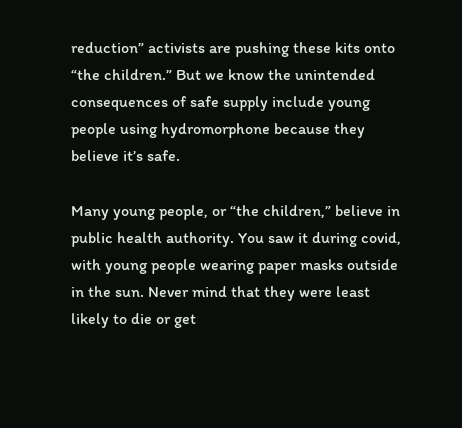reduction” activists are pushing these kits onto “the children.” But we know the unintended consequences of safe supply include young people using hydromorphone because they believe it’s safe.

Many young people, or “the children,” believe in public health authority. You saw it during covid, with young people wearing paper masks outside in the sun. Never mind that they were least likely to die or get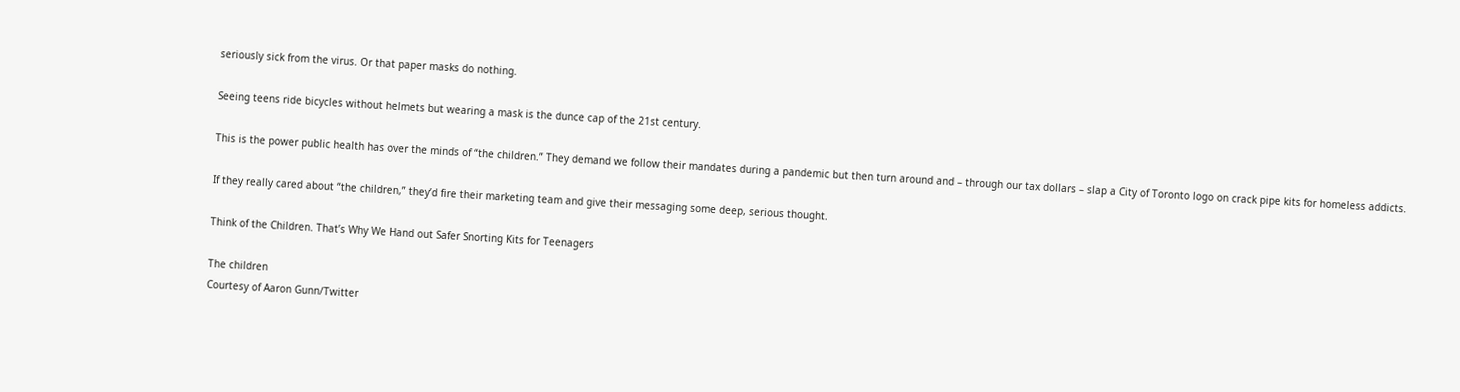seriously sick from the virus. Or that paper masks do nothing.

Seeing teens ride bicycles without helmets but wearing a mask is the dunce cap of the 21st century.

This is the power public health has over the minds of “the children.” They demand we follow their mandates during a pandemic but then turn around and – through our tax dollars – slap a City of Toronto logo on crack pipe kits for homeless addicts.

If they really cared about “the children,” they’d fire their marketing team and give their messaging some deep, serious thought.

Think of the Children. That’s Why We Hand out Safer Snorting Kits for Teenagers

The children
Courtesy of Aaron Gunn/Twitter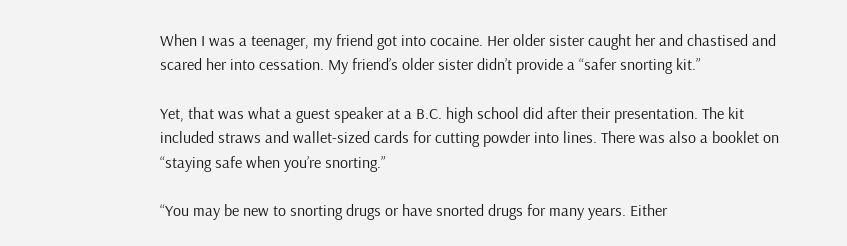When I was a teenager, my friend got into cocaine. Her older sister caught her and chastised and scared her into cessation. My friend’s older sister didn’t provide a “safer snorting kit.”

Yet, that was what a guest speaker at a B.C. high school did after their presentation. The kit included straws and wallet-sized cards for cutting powder into lines. There was also a booklet on “staying safe when you’re snorting.”

“You may be new to snorting drugs or have snorted drugs for many years. Either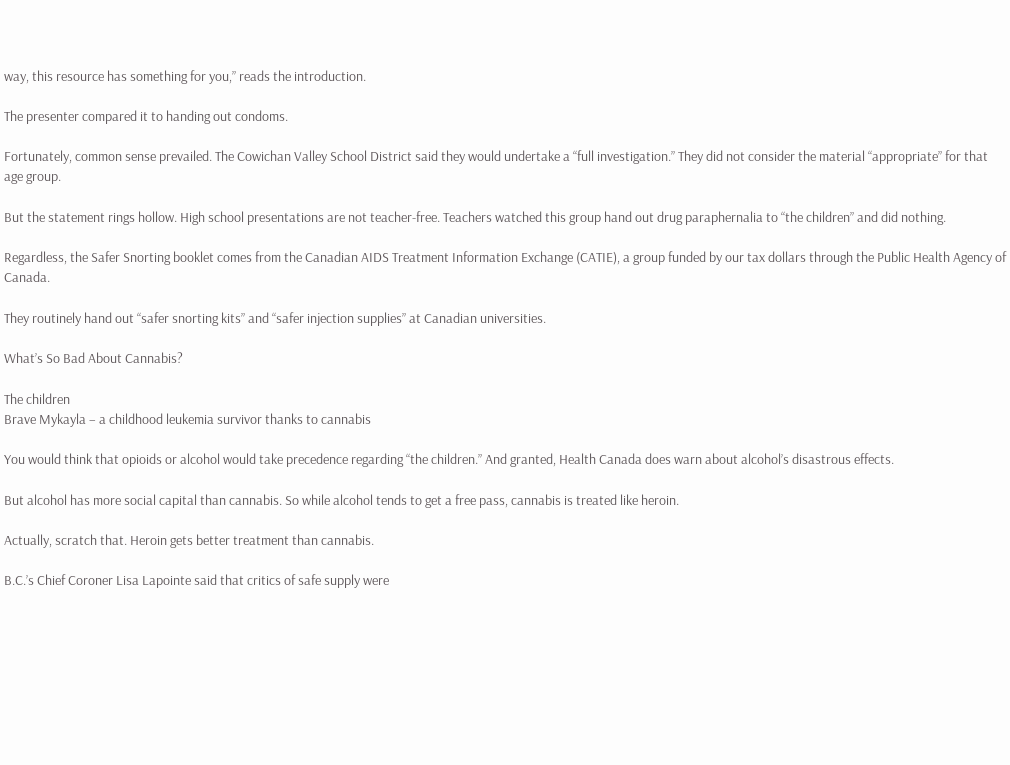way, this resource has something for you,” reads the introduction.

The presenter compared it to handing out condoms.

Fortunately, common sense prevailed. The Cowichan Valley School District said they would undertake a “full investigation.” They did not consider the material “appropriate” for that age group.

But the statement rings hollow. High school presentations are not teacher-free. Teachers watched this group hand out drug paraphernalia to “the children” and did nothing.

Regardless, the Safer Snorting booklet comes from the Canadian AIDS Treatment Information Exchange (CATIE), a group funded by our tax dollars through the Public Health Agency of Canada.

They routinely hand out “safer snorting kits” and “safer injection supplies” at Canadian universities.

What’s So Bad About Cannabis?

The children
Brave Mykayla – a childhood leukemia survivor thanks to cannabis

You would think that opioids or alcohol would take precedence regarding “the children.” And granted, Health Canada does warn about alcohol’s disastrous effects.

But alcohol has more social capital than cannabis. So while alcohol tends to get a free pass, cannabis is treated like heroin.

Actually, scratch that. Heroin gets better treatment than cannabis.

B.C.’s Chief Coroner Lisa Lapointe said that critics of safe supply were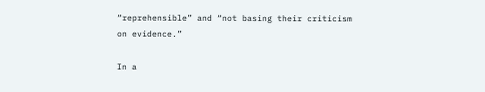“reprehensible” and “not basing their criticism on evidence.”

In a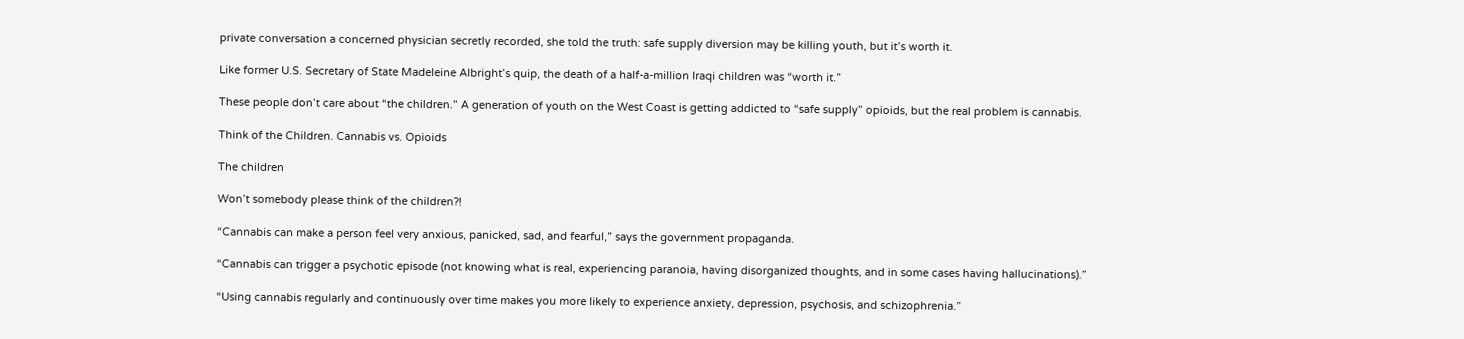private conversation a concerned physician secretly recorded, she told the truth: safe supply diversion may be killing youth, but it’s worth it.

Like former U.S. Secretary of State Madeleine Albright’s quip, the death of a half-a-million Iraqi children was “worth it.”

These people don’t care about “the children.” A generation of youth on the West Coast is getting addicted to “safe supply” opioids, but the real problem is cannabis.

Think of the Children. Cannabis vs. Opioids

The children

Won’t somebody please think of the children?!

“Cannabis can make a person feel very anxious, panicked, sad, and fearful,” says the government propaganda.

“Cannabis can trigger a psychotic episode (not knowing what is real, experiencing paranoia, having disorganized thoughts, and in some cases having hallucinations).”

“Using cannabis regularly and continuously over time makes you more likely to experience anxiety, depression, psychosis, and schizophrenia.”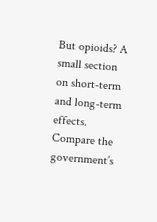But opioids? A small section on short-term and long-term effects. Compare the government’s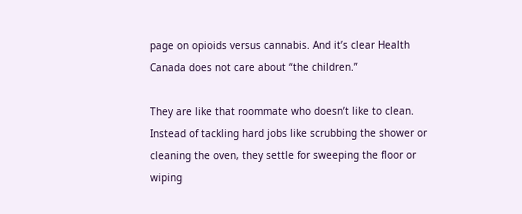page on opioids versus cannabis. And it’s clear Health Canada does not care about “the children.”

They are like that roommate who doesn’t like to clean. Instead of tackling hard jobs like scrubbing the shower or cleaning the oven, they settle for sweeping the floor or wiping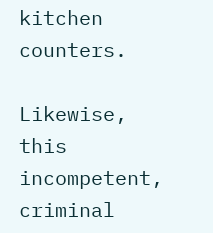kitchen counters.

Likewise, this incompetent, criminal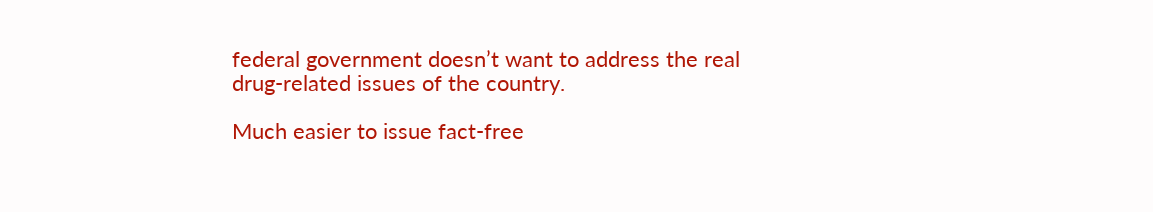federal government doesn’t want to address the real drug-related issues of the country.

Much easier to issue fact-free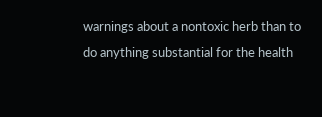warnings about a nontoxic herb than to do anything substantial for the health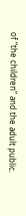of “the children” and the adult public.